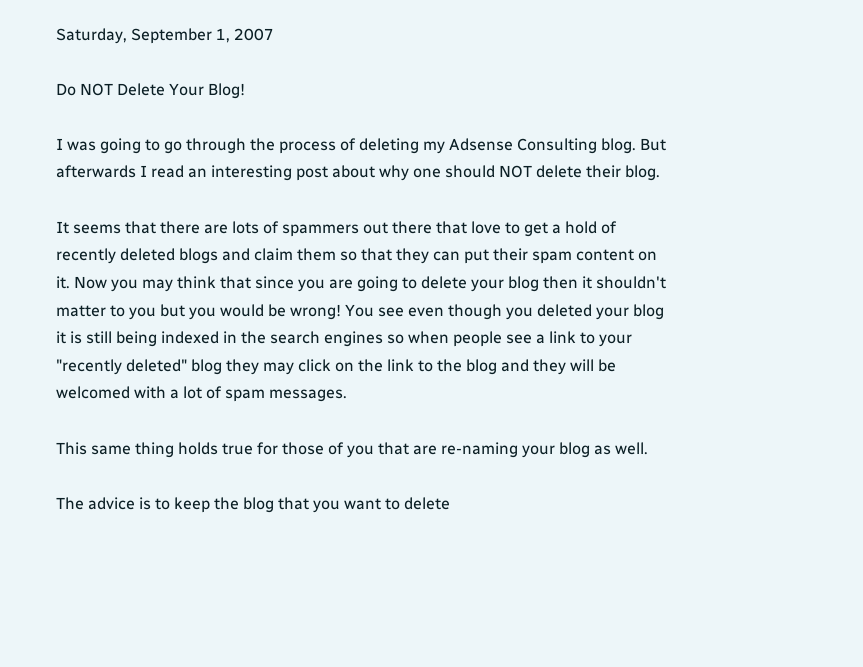Saturday, September 1, 2007

Do NOT Delete Your Blog!

I was going to go through the process of deleting my Adsense Consulting blog. But afterwards I read an interesting post about why one should NOT delete their blog.

It seems that there are lots of spammers out there that love to get a hold of recently deleted blogs and claim them so that they can put their spam content on it. Now you may think that since you are going to delete your blog then it shouldn't matter to you but you would be wrong! You see even though you deleted your blog it is still being indexed in the search engines so when people see a link to your "recently deleted" blog they may click on the link to the blog and they will be welcomed with a lot of spam messages.

This same thing holds true for those of you that are re-naming your blog as well.

The advice is to keep the blog that you want to delete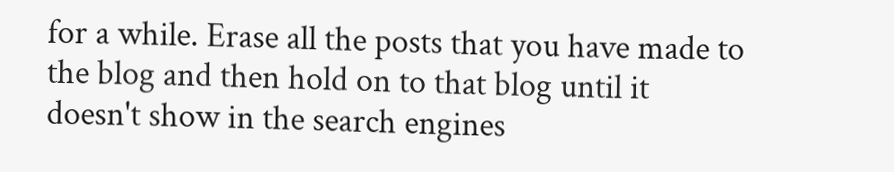for a while. Erase all the posts that you have made to the blog and then hold on to that blog until it doesn't show in the search engines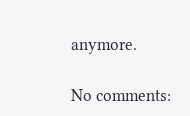anymore.

No comments: